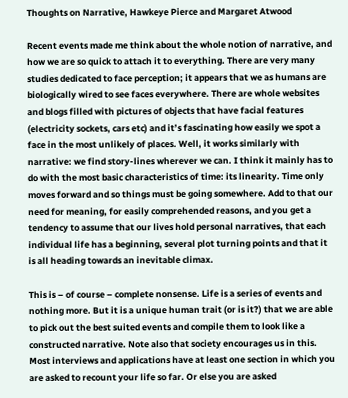Thoughts on Narrative, Hawkeye Pierce and Margaret Atwood

Recent events made me think about the whole notion of narrative, and how we are so quick to attach it to everything. There are very many studies dedicated to face perception; it appears that we as humans are biologically wired to see faces everywhere. There are whole websites and blogs filled with pictures of objects that have facial features (electricity sockets, cars etc) and it’s fascinating how easily we spot a face in the most unlikely of places. Well, it works similarly with narrative: we find story-lines wherever we can. I think it mainly has to do with the most basic characteristics of time: its linearity. Time only moves forward and so things must be going somewhere. Add to that our need for meaning, for easily comprehended reasons, and you get a tendency to assume that our lives hold personal narratives, that each individual life has a beginning, several plot turning points and that it is all heading towards an inevitable climax.

This is – of course – complete nonsense. Life is a series of events and nothing more. But it is a unique human trait (or is it?) that we are able to pick out the best suited events and compile them to look like a constructed narrative. Note also that society encourages us in this. Most interviews and applications have at least one section in which you are asked to recount your life so far. Or else you are asked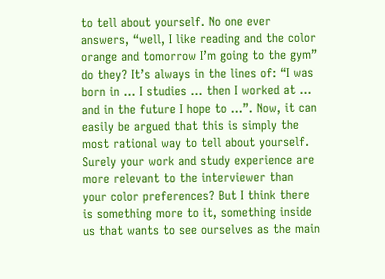to tell about yourself. No one ever answers, “well, I like reading and the color orange and tomorrow I’m going to the gym” do they? It’s always in the lines of: “I was born in … I studies … then I worked at … and in the future I hope to …”. Now, it can easily be argued that this is simply the most rational way to tell about yourself. Surely your work and study experience are more relevant to the interviewer than your color preferences? But I think there is something more to it, something inside us that wants to see ourselves as the main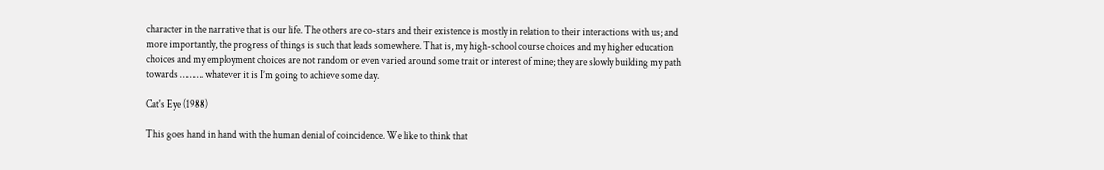character in the narrative that is our life. The others are co-stars and their existence is mostly in relation to their interactions with us; and more importantly, the progress of things is such that leads somewhere. That is, my high-school course choices and my higher education choices and my employment choices are not random or even varied around some trait or interest of mine; they are slowly building my path towards ………. whatever it is I’m going to achieve some day.

Cat's Eye (1988)

This goes hand in hand with the human denial of coincidence. We like to think that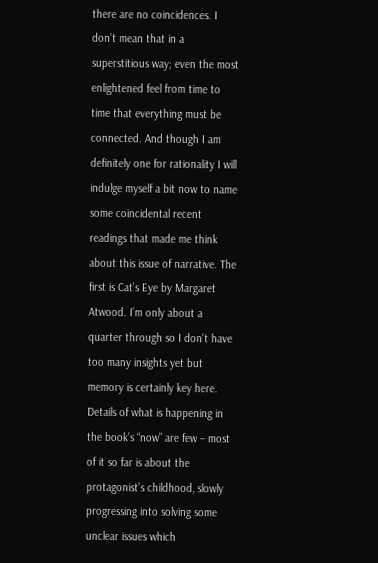there are no coincidences. I don’t mean that in a superstitious way; even the most enlightened feel from time to time that everything must be connected. And though I am definitely one for rationality I will indulge myself a bit now to name some coincidental recent readings that made me think about this issue of narrative. The first is Cat’s Eye by Margaret Atwood. I’m only about a quarter through so I don’t have too many insights yet but memory is certainly key here. Details of what is happening in the book’s “now” are few – most of it so far is about the protagonist’s childhood, slowly progressing into solving some unclear issues which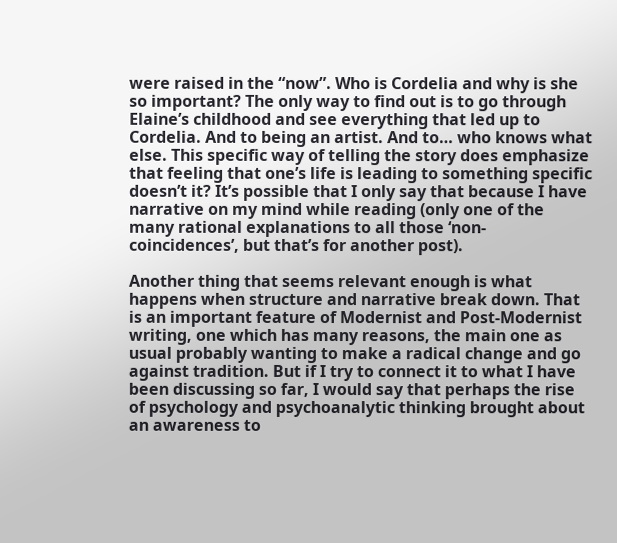were raised in the “now”. Who is Cordelia and why is she so important? The only way to find out is to go through Elaine’s childhood and see everything that led up to Cordelia. And to being an artist. And to… who knows what else. This specific way of telling the story does emphasize that feeling that one’s life is leading to something specific doesn’t it? It’s possible that I only say that because I have narrative on my mind while reading (only one of the many rational explanations to all those ‘non-coincidences’, but that’s for another post).

Another thing that seems relevant enough is what happens when structure and narrative break down. That is an important feature of Modernist and Post-Modernist writing, one which has many reasons, the main one as usual probably wanting to make a radical change and go against tradition. But if I try to connect it to what I have been discussing so far, I would say that perhaps the rise of psychology and psychoanalytic thinking brought about an awareness to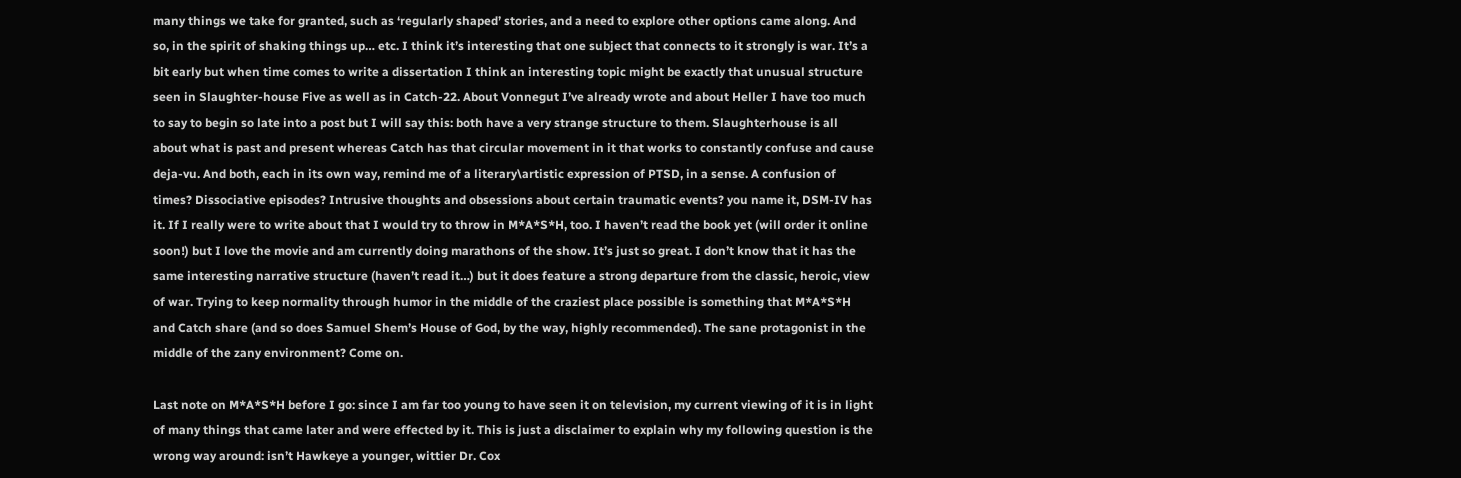many things we take for granted, such as ‘regularly shaped’ stories, and a need to explore other options came along. And so, in the spirit of shaking things up… etc. I think it’s interesting that one subject that connects to it strongly is war. It’s a bit early but when time comes to write a dissertation I think an interesting topic might be exactly that unusual structure seen in Slaughter-house Five as well as in Catch-22. About Vonnegut I’ve already wrote and about Heller I have too much to say to begin so late into a post but I will say this: both have a very strange structure to them. Slaughterhouse is all about what is past and present whereas Catch has that circular movement in it that works to constantly confuse and cause deja-vu. And both, each in its own way, remind me of a literary\artistic expression of PTSD, in a sense. A confusion of times? Dissociative episodes? Intrusive thoughts and obsessions about certain traumatic events? you name it, DSM-IV has it. If I really were to write about that I would try to throw in M*A*S*H, too. I haven’t read the book yet (will order it online soon!) but I love the movie and am currently doing marathons of the show. It’s just so great. I don’t know that it has the same interesting narrative structure (haven’t read it…) but it does feature a strong departure from the classic, heroic, view of war. Trying to keep normality through humor in the middle of the craziest place possible is something that M*A*S*H and Catch share (and so does Samuel Shem’s House of God, by the way, highly recommended). The sane protagonist in the middle of the zany environment? Come on.

Last note on M*A*S*H before I go: since I am far too young to have seen it on television, my current viewing of it is in light of many things that came later and were effected by it. This is just a disclaimer to explain why my following question is the wrong way around: isn’t Hawkeye a younger, wittier Dr. Cox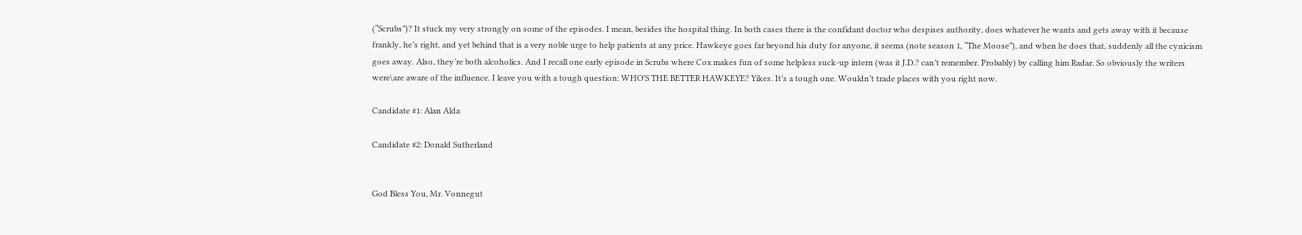(“Scrubs”)? It stuck my very strongly on some of the episodes. I mean, besides the hospital thing. In both cases there is the confidant doctor who despises authority, does whatever he wants and gets away with it because frankly, he’s right, and yet behind that is a very noble urge to help patients at any price. Hawkeye goes far beyond his duty for anyone, it seems (note season 1, “The Moose”), and when he does that, suddenly all the cynicism goes away. Also, they’re both alcoholics. And I recall one early episode in Scrubs where Cox makes fun of some helpless suck-up intern (was it J.D.? can’t remember. Probably) by calling him Radar. So obviously the writers were\are aware of the influence. I leave you with a tough question: WHO’S THE BETTER HAWKEYE? Yikes. It’s a tough one. Wouldn’t trade places with you right now.

Candidate #1: Alan Alda

Candidate #2: Donald Sutherland


God Bless You, Mr. Vonnegut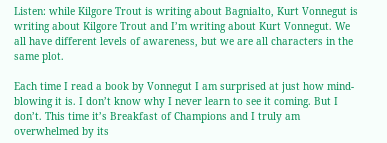Listen: while Kilgore Trout is writing about Bagnialto, Kurt Vonnegut is writing about Kilgore Trout and I’m writing about Kurt Vonnegut. We all have different levels of awareness, but we are all characters in the same plot.

Each time I read a book by Vonnegut I am surprised at just how mind-blowing it is. I don’t know why I never learn to see it coming. But I don’t. This time it’s Breakfast of Champions and I truly am overwhelmed by its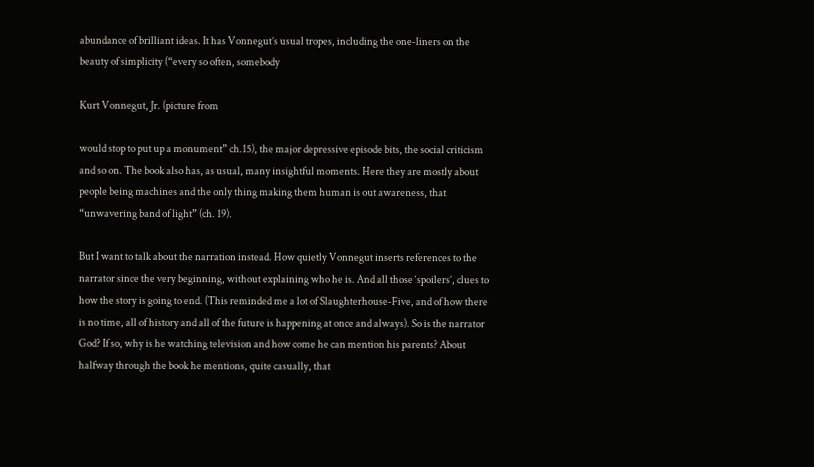abundance of brilliant ideas. It has Vonnegut’s usual tropes, including the one-liners on the beauty of simplicity (“every so often, somebody

Kurt Vonnegut, Jr. (picture from

would stop to put up a monument” ch.15), the major depressive episode bits, the social criticism and so on. The book also has, as usual, many insightful moments. Here they are mostly about people being machines and the only thing making them human is out awareness, that “unwavering band of light” (ch. 19).

But I want to talk about the narration instead. How quietly Vonnegut inserts references to the narrator since the very beginning, without explaining who he is. And all those ‘spoilers’, clues to how the story is going to end. (This reminded me a lot of Slaughterhouse-Five, and of how there is no time, all of history and all of the future is happening at once and always). So is the narrator God? If so, why is he watching television and how come he can mention his parents? About halfway through the book he mentions, quite casually, that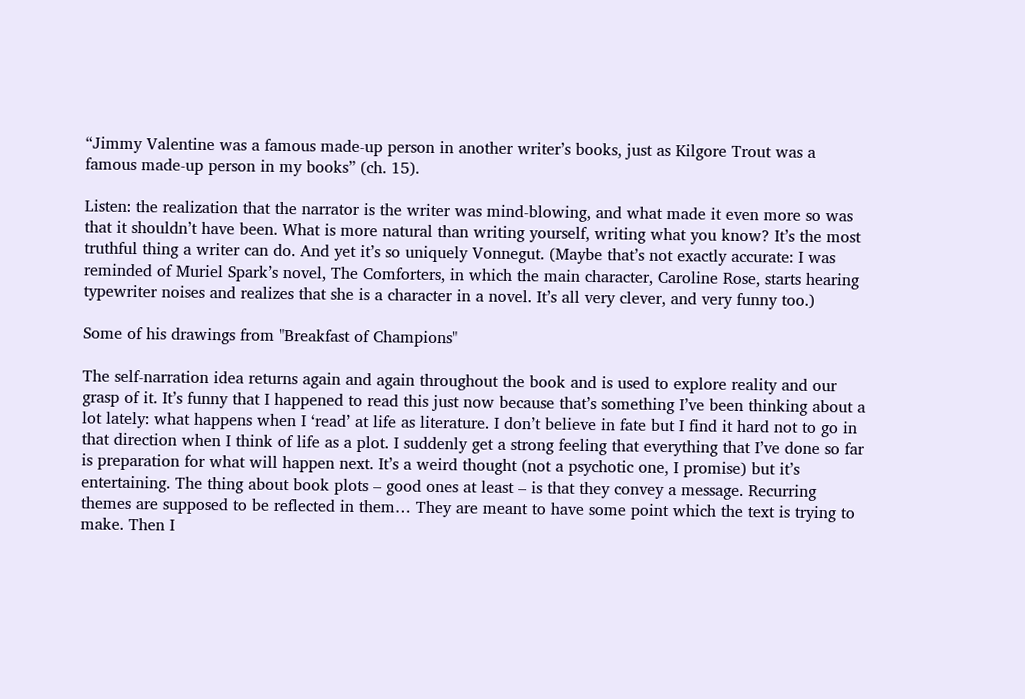“Jimmy Valentine was a famous made-up person in another writer’s books, just as Kilgore Trout was a famous made-up person in my books” (ch. 15).

Listen: the realization that the narrator is the writer was mind-blowing, and what made it even more so was that it shouldn’t have been. What is more natural than writing yourself, writing what you know? It’s the most truthful thing a writer can do. And yet it’s so uniquely Vonnegut. (Maybe that’s not exactly accurate: I was reminded of Muriel Spark’s novel, The Comforters, in which the main character, Caroline Rose, starts hearing typewriter noises and realizes that she is a character in a novel. It’s all very clever, and very funny too.)

Some of his drawings from "Breakfast of Champions"

The self-narration idea returns again and again throughout the book and is used to explore reality and our grasp of it. It’s funny that I happened to read this just now because that’s something I’ve been thinking about a lot lately: what happens when I ‘read’ at life as literature. I don’t believe in fate but I find it hard not to go in that direction when I think of life as a plot. I suddenly get a strong feeling that everything that I’ve done so far is preparation for what will happen next. It’s a weird thought (not a psychotic one, I promise) but it’s entertaining. The thing about book plots – good ones at least – is that they convey a message. Recurring themes are supposed to be reflected in them… They are meant to have some point which the text is trying to make. Then I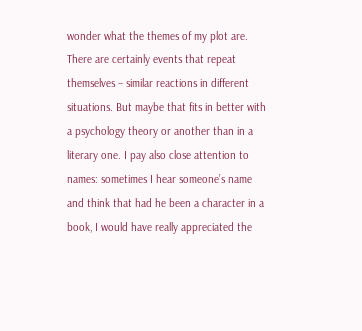wonder what the themes of my plot are. There are certainly events that repeat themselves – similar reactions in different situations. But maybe that fits in better with a psychology theory or another than in a literary one. I pay also close attention to names: sometimes I hear someone’s name and think that had he been a character in a book, I would have really appreciated the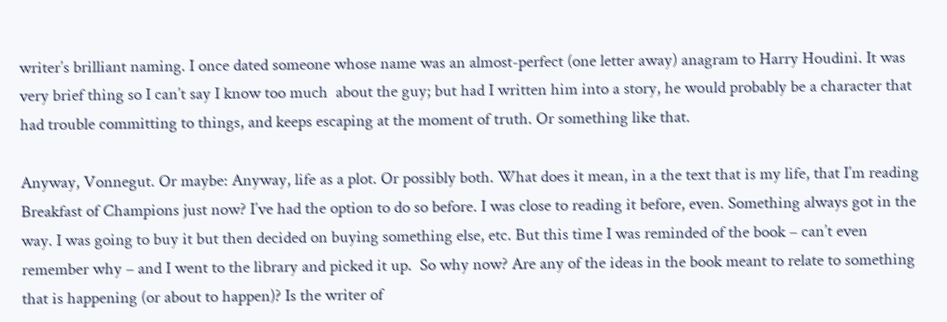writer’s brilliant naming. I once dated someone whose name was an almost-perfect (one letter away) anagram to Harry Houdini. It was very brief thing so I can’t say I know too much  about the guy; but had I written him into a story, he would probably be a character that had trouble committing to things, and keeps escaping at the moment of truth. Or something like that.

Anyway, Vonnegut. Or maybe: Anyway, life as a plot. Or possibly both. What does it mean, in a the text that is my life, that I’m reading Breakfast of Champions just now? I’ve had the option to do so before. I was close to reading it before, even. Something always got in the way. I was going to buy it but then decided on buying something else, etc. But this time I was reminded of the book – can’t even remember why – and I went to the library and picked it up.  So why now? Are any of the ideas in the book meant to relate to something that is happening (or about to happen)? Is the writer of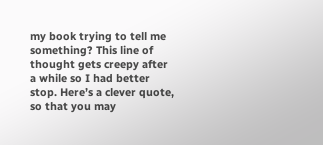my book trying to tell me something? This line of thought gets creepy after a while so I had better stop. Here’s a clever quote, so that you may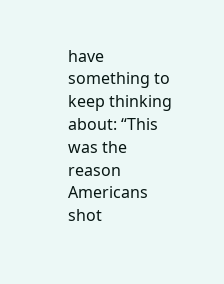have something to keep thinking about: “This was the reason Americans shot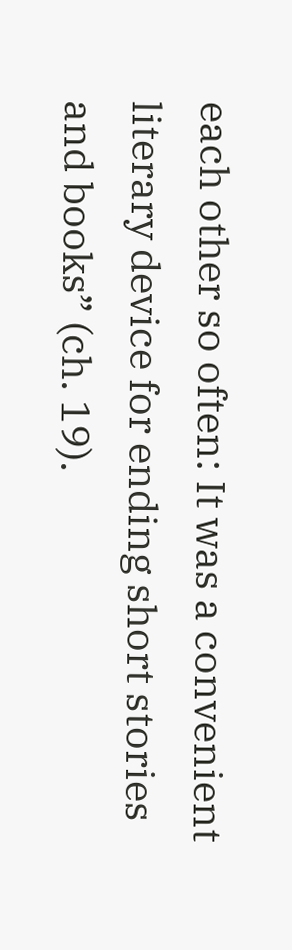each other so often: It was a convenient literary device for ending short stories and books” (ch. 19).